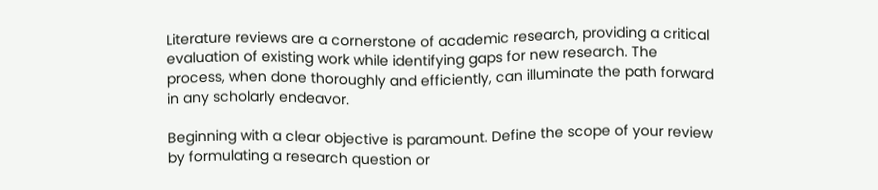Literature reviews are a cornerstone of academic research, providing a critical evaluation of existing work while identifying gaps for new research. The process, when done thoroughly and efficiently, can illuminate the path forward in any scholarly endeavor.

Beginning with a clear objective is paramount. Define the scope of your review by formulating a research question or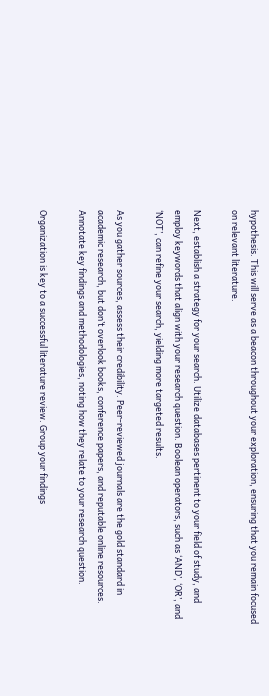hypothesis. This will serve as a beacon throughout your exploration, ensuring that you remain focused on relevant literature.

Next, establish a strategy for your search. Utilize databases pertinent to your field of study, and employ keywords that align with your research question. Boolean operators, such as ‘AND’, ‘OR’, and ‘NOT’, can refine your search, yielding more targeted results.

As you gather sources, assess their credibility. Peer-reviewed journals are the gold standard in academic research, but don’t overlook books, conference papers, and reputable online resources. Annotate key findings and methodologies, noting how they relate to your research question.

Organization is key to a successful literature review. Group your findings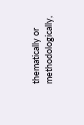thematically or methodologically,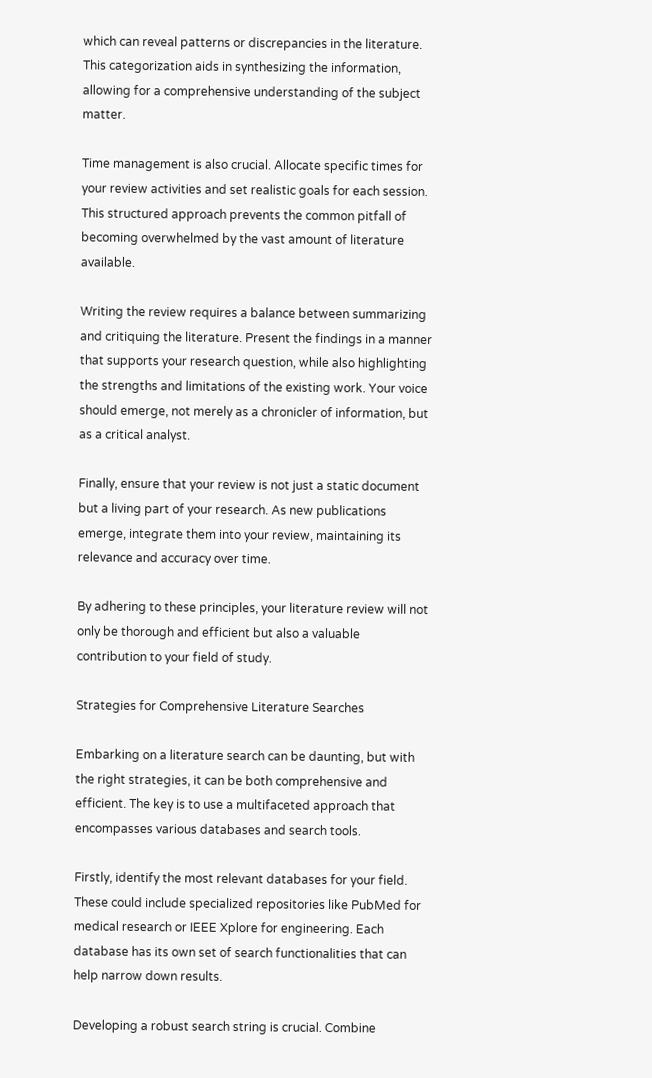which can reveal patterns or discrepancies in the literature. This categorization aids in synthesizing the information, allowing for a comprehensive understanding of the subject matter.

Time management is also crucial. Allocate specific times for your review activities and set realistic goals for each session. This structured approach prevents the common pitfall of becoming overwhelmed by the vast amount of literature available.

Writing the review requires a balance between summarizing and critiquing the literature. Present the findings in a manner that supports your research question, while also highlighting the strengths and limitations of the existing work. Your voice should emerge, not merely as a chronicler of information, but as a critical analyst.

Finally, ensure that your review is not just a static document but a living part of your research. As new publications emerge, integrate them into your review, maintaining its relevance and accuracy over time.

By adhering to these principles, your literature review will not only be thorough and efficient but also a valuable contribution to your field of study.

Strategies for Comprehensive Literature Searches

Embarking on a literature search can be daunting, but with the right strategies, it can be both comprehensive and efficient. The key is to use a multifaceted approach that encompasses various databases and search tools.

Firstly, identify the most relevant databases for your field. These could include specialized repositories like PubMed for medical research or IEEE Xplore for engineering. Each database has its own set of search functionalities that can help narrow down results.

Developing a robust search string is crucial. Combine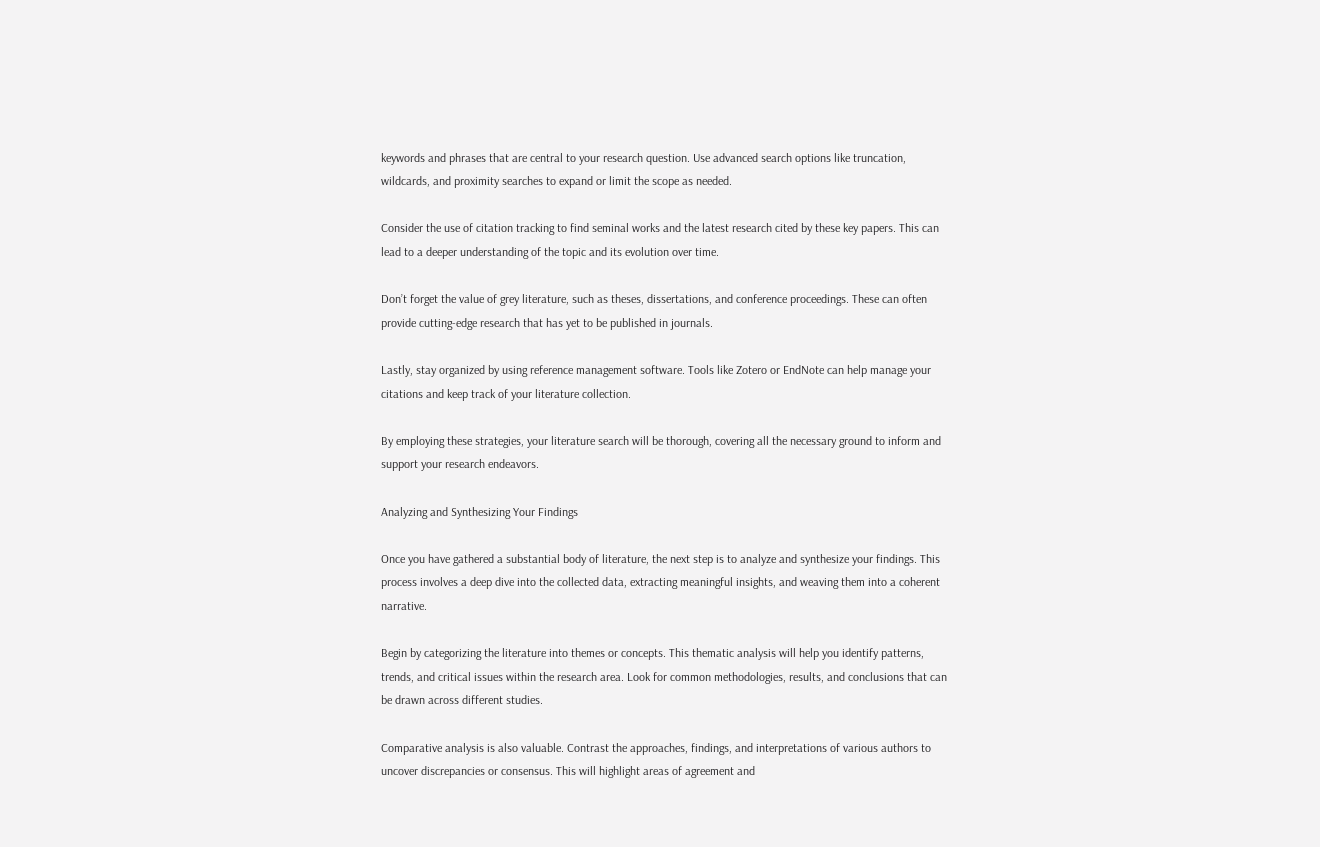keywords and phrases that are central to your research question. Use advanced search options like truncation, wildcards, and proximity searches to expand or limit the scope as needed.

Consider the use of citation tracking to find seminal works and the latest research cited by these key papers. This can lead to a deeper understanding of the topic and its evolution over time.

Don’t forget the value of grey literature, such as theses, dissertations, and conference proceedings. These can often provide cutting-edge research that has yet to be published in journals.

Lastly, stay organized by using reference management software. Tools like Zotero or EndNote can help manage your citations and keep track of your literature collection.

By employing these strategies, your literature search will be thorough, covering all the necessary ground to inform and support your research endeavors.

Analyzing and Synthesizing Your Findings

Once you have gathered a substantial body of literature, the next step is to analyze and synthesize your findings. This process involves a deep dive into the collected data, extracting meaningful insights, and weaving them into a coherent narrative.

Begin by categorizing the literature into themes or concepts. This thematic analysis will help you identify patterns, trends, and critical issues within the research area. Look for common methodologies, results, and conclusions that can be drawn across different studies.

Comparative analysis is also valuable. Contrast the approaches, findings, and interpretations of various authors to uncover discrepancies or consensus. This will highlight areas of agreement and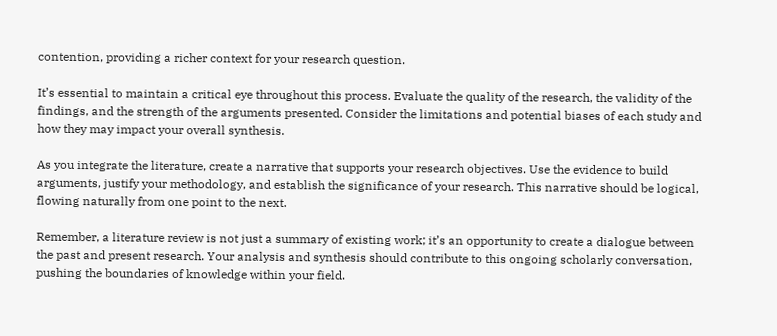contention, providing a richer context for your research question.

It’s essential to maintain a critical eye throughout this process. Evaluate the quality of the research, the validity of the findings, and the strength of the arguments presented. Consider the limitations and potential biases of each study and how they may impact your overall synthesis.

As you integrate the literature, create a narrative that supports your research objectives. Use the evidence to build arguments, justify your methodology, and establish the significance of your research. This narrative should be logical, flowing naturally from one point to the next.

Remember, a literature review is not just a summary of existing work; it’s an opportunity to create a dialogue between the past and present research. Your analysis and synthesis should contribute to this ongoing scholarly conversation, pushing the boundaries of knowledge within your field.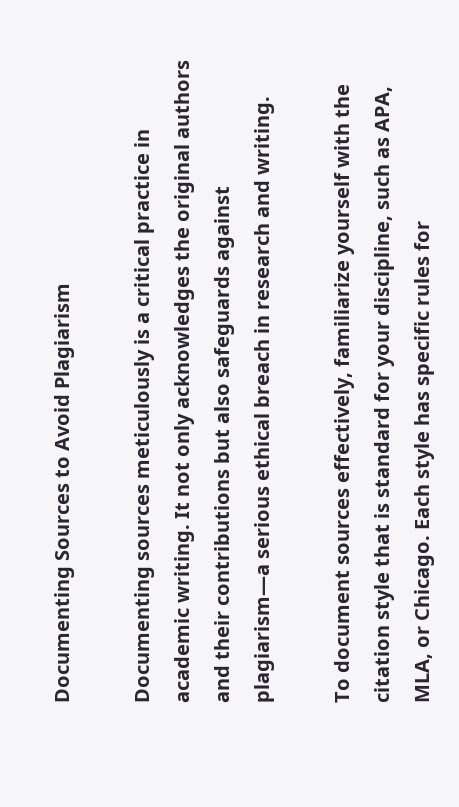Documenting Sources to Avoid Plagiarism

Documenting sources meticulously is a critical practice in academic writing. It not only acknowledges the original authors and their contributions but also safeguards against plagiarism—a serious ethical breach in research and writing.

To document sources effectively, familiarize yourself with the citation style that is standard for your discipline, such as APA, MLA, or Chicago. Each style has specific rules for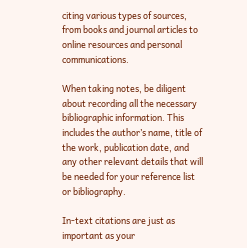citing various types of sources, from books and journal articles to online resources and personal communications.

When taking notes, be diligent about recording all the necessary bibliographic information. This includes the author’s name, title of the work, publication date, and any other relevant details that will be needed for your reference list or bibliography.

In-text citations are just as important as your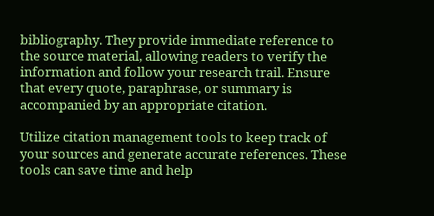bibliography. They provide immediate reference to the source material, allowing readers to verify the information and follow your research trail. Ensure that every quote, paraphrase, or summary is accompanied by an appropriate citation.

Utilize citation management tools to keep track of your sources and generate accurate references. These tools can save time and help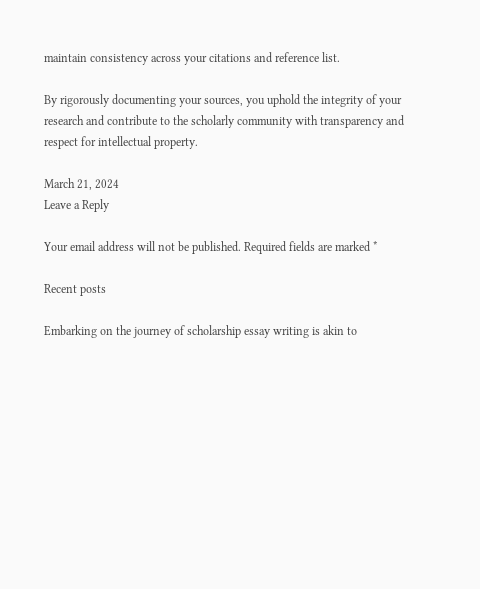maintain consistency across your citations and reference list.

By rigorously documenting your sources, you uphold the integrity of your research and contribute to the scholarly community with transparency and respect for intellectual property.

March 21, 2024
Leave a Reply

Your email address will not be published. Required fields are marked *

Recent posts

Embarking on the journey of scholarship essay writing is akin to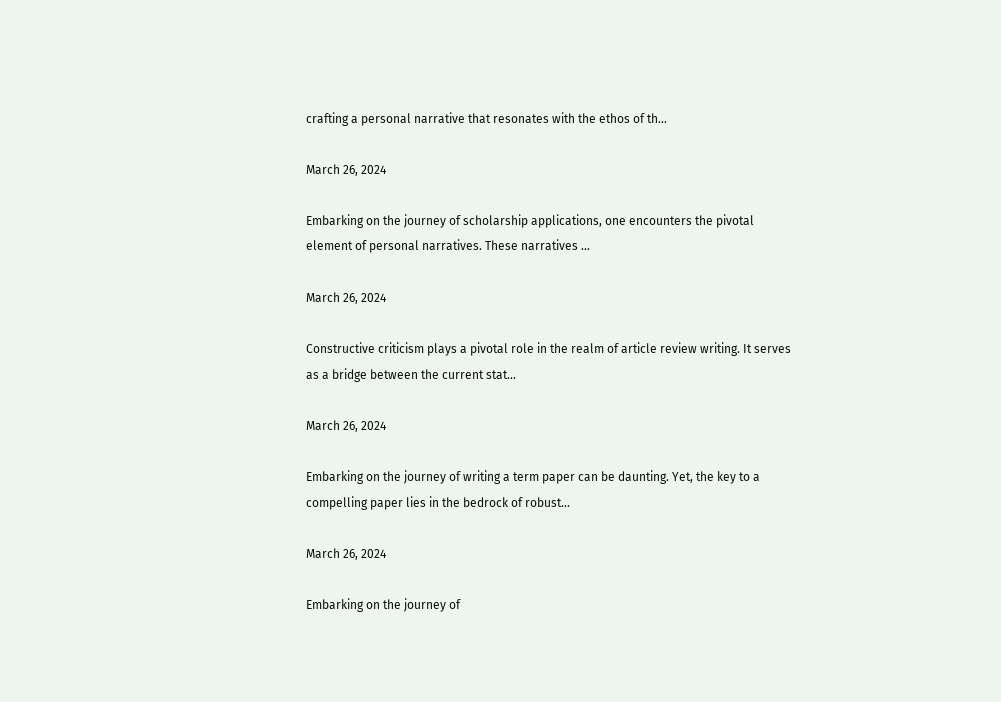crafting a personal narrative that resonates with the ethos of th...

March 26, 2024

Embarking on the journey of scholarship applications, one encounters the pivotal element of personal narratives. These narratives ...

March 26, 2024

Constructive criticism plays a pivotal role in the realm of article review writing. It serves as a bridge between the current stat...

March 26, 2024

Embarking on the journey of writing a term paper can be daunting. Yet, the key to a compelling paper lies in the bedrock of robust...

March 26, 2024

Embarking on the journey of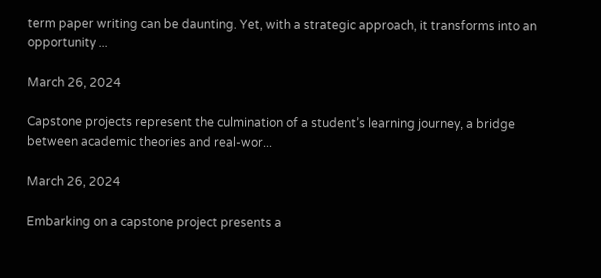term paper writing can be daunting. Yet, with a strategic approach, it transforms into an opportunity ...

March 26, 2024

Capstone projects represent the culmination of a student’s learning journey, a bridge between academic theories and real-wor...

March 26, 2024

Embarking on a capstone project presents a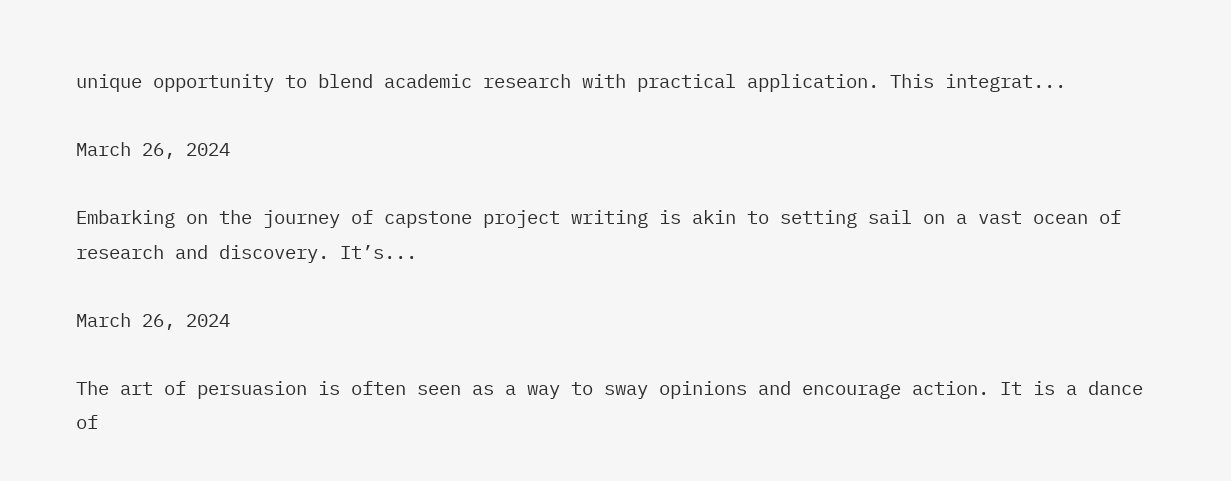unique opportunity to blend academic research with practical application. This integrat...

March 26, 2024

Embarking on the journey of capstone project writing is akin to setting sail on a vast ocean of research and discovery. It’s...

March 26, 2024

The art of persuasion is often seen as a way to sway opinions and encourage action. It is a dance of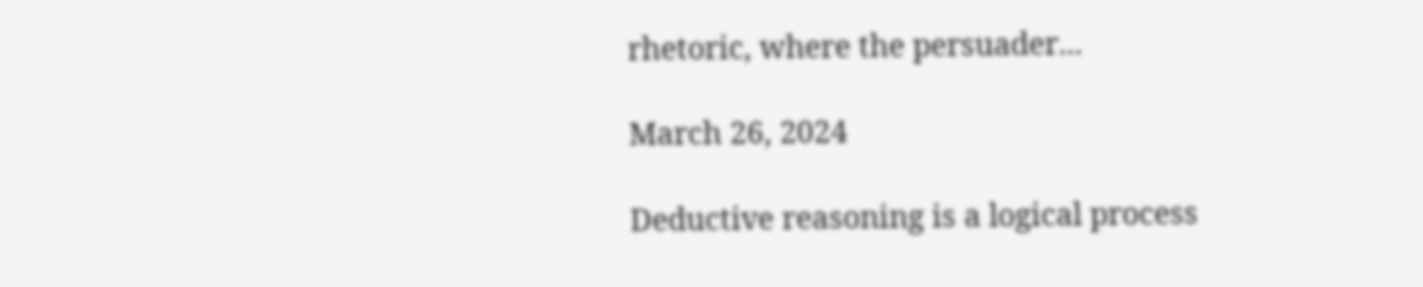rhetoric, where the persuader...

March 26, 2024

Deductive reasoning is a logical process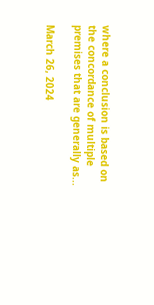where a conclusion is based on the concordance of multiple premises that are generally as...

March 26, 2024